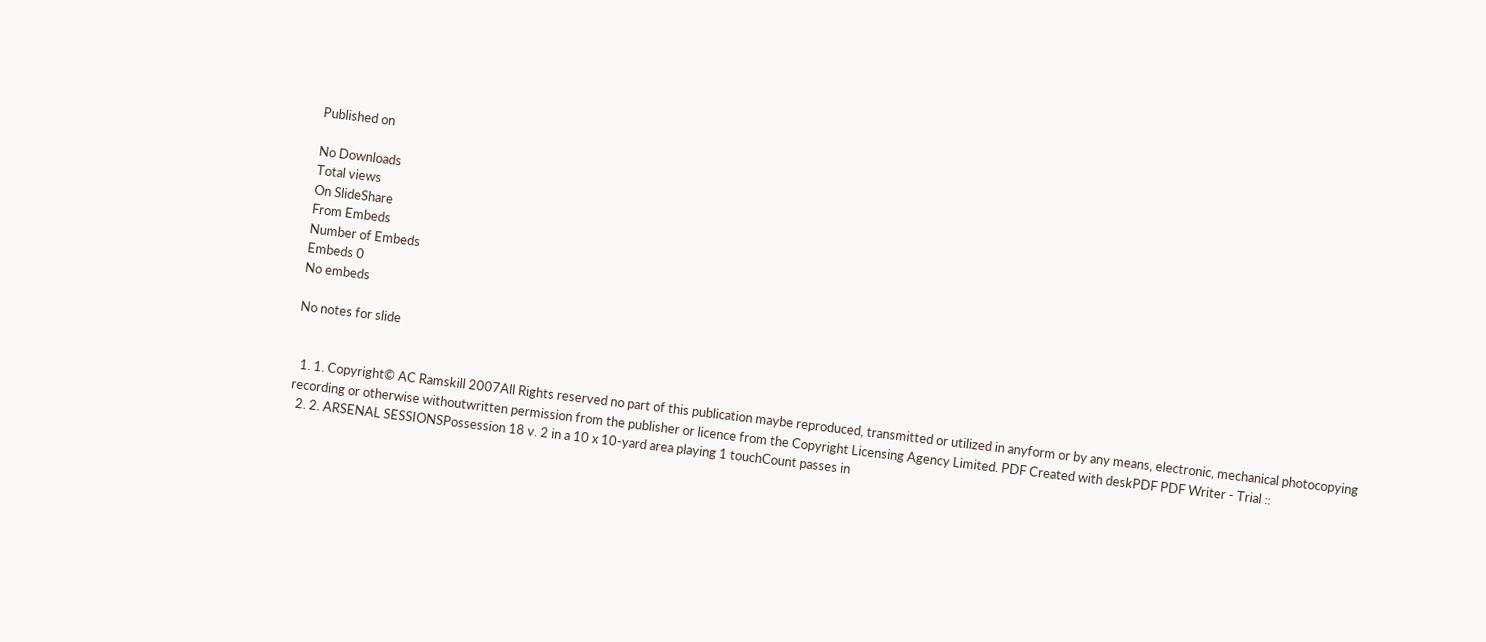Published on

No Downloads
Total views
On SlideShare
From Embeds
Number of Embeds
Embeds 0
No embeds

No notes for slide


  1. 1. Copyright© AC Ramskill 2007All Rights reserved no part of this publication maybe reproduced, transmitted or utilized in anyform or by any means, electronic, mechanical photocopying recording or otherwise withoutwritten permission from the publisher or licence from the Copyright Licensing Agency Limited. PDF Created with deskPDF PDF Writer - Trial ::
  2. 2. ARSENAL SESSIONSPossession 18 v. 2 in a 10 x 10-yard area playing 1 touchCount passes in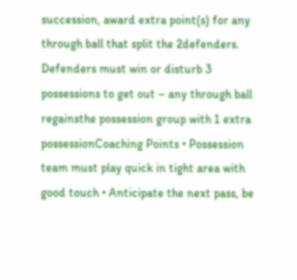succession, award extra point(s) for any through ball that split the 2defenders. Defenders must win or disturb 3 possessions to get out – any through ball regainsthe possession group with 1 extra possessionCoaching Points • Possession team must play quick in tight area with good touch • Anticipate the next pass, be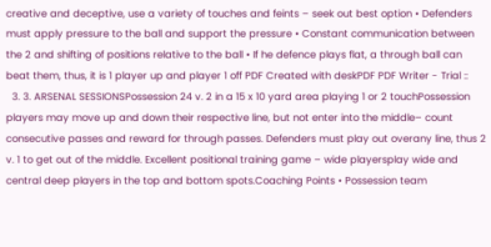creative and deceptive, use a variety of touches and feints – seek out best option • Defenders must apply pressure to the ball and support the pressure • Constant communication between the 2 and shifting of positions relative to the ball • If he defence plays flat, a through ball can beat them, thus, it is 1 player up and player 1 off PDF Created with deskPDF PDF Writer - Trial ::
  3. 3. ARSENAL SESSIONSPossession 24 v. 2 in a 15 x 10 yard area playing 1 or 2 touchPossession players may move up and down their respective line, but not enter into the middle– count consecutive passes and reward for through passes. Defenders must play out overany line, thus 2 v. 1 to get out of the middle. Excellent positional training game – wide playersplay wide and central deep players in the top and bottom spots.Coaching Points • Possession team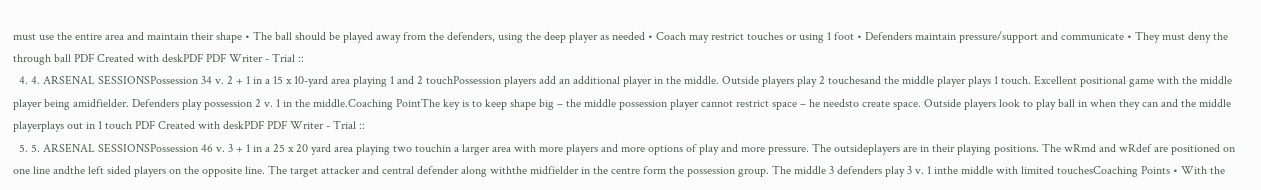must use the entire area and maintain their shape • The ball should be played away from the defenders, using the deep player as needed • Coach may restrict touches or using 1 foot • Defenders maintain pressure/support and communicate • They must deny the through ball PDF Created with deskPDF PDF Writer - Trial ::
  4. 4. ARSENAL SESSIONSPossession 34 v. 2 + 1 in a 15 x 10-yard area playing 1 and 2 touchPossession players add an additional player in the middle. Outside players play 2 touchesand the middle player plays 1 touch. Excellent positional game with the middle player being amidfielder. Defenders play possession 2 v. 1 in the middle.Coaching PointThe key is to keep shape big – the middle possession player cannot restrict space – he needsto create space. Outside players look to play ball in when they can and the middle playerplays out in 1 touch PDF Created with deskPDF PDF Writer - Trial ::
  5. 5. ARSENAL SESSIONSPossession 46 v. 3 + 1 in a 25 x 20 yard area playing two touchin a larger area with more players and more options of play and more pressure. The outsideplayers are in their playing positions. The wRmd and wRdef are positioned on one line andthe left sided players on the opposite line. The target attacker and central defender along withthe midfielder in the centre form the possession group. The middle 3 defenders play 3 v. 1 inthe middle with limited touchesCoaching Points • With the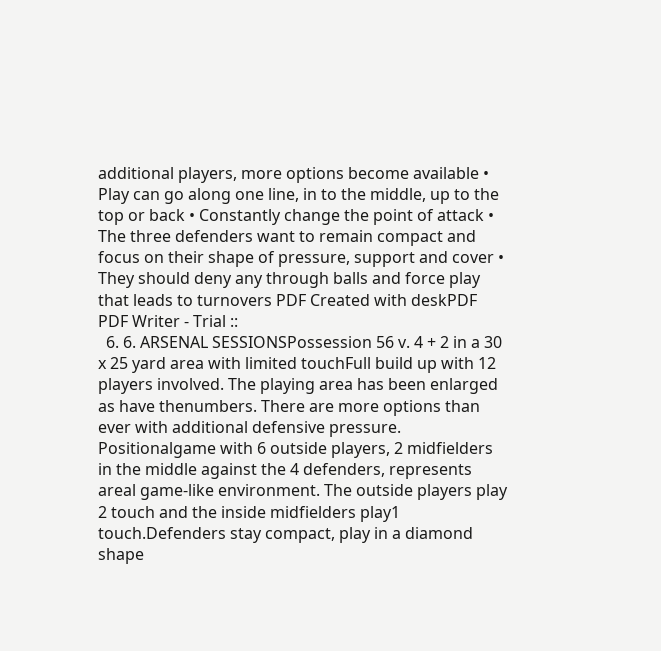additional players, more options become available • Play can go along one line, in to the middle, up to the top or back • Constantly change the point of attack • The three defenders want to remain compact and focus on their shape of pressure, support and cover • They should deny any through balls and force play that leads to turnovers PDF Created with deskPDF PDF Writer - Trial ::
  6. 6. ARSENAL SESSIONSPossession 56 v. 4 + 2 in a 30 x 25 yard area with limited touchFull build up with 12 players involved. The playing area has been enlarged as have thenumbers. There are more options than ever with additional defensive pressure. Positionalgame with 6 outside players, 2 midfielders in the middle against the 4 defenders, represents areal game-like environment. The outside players play 2 touch and the inside midfielders play1 touch.Defenders stay compact, play in a diamond shape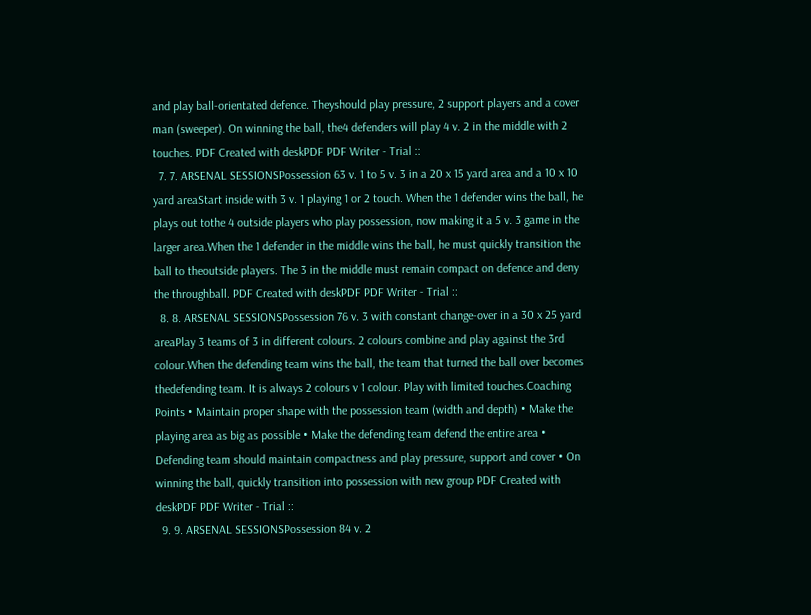and play ball-orientated defence. Theyshould play pressure, 2 support players and a cover man (sweeper). On winning the ball, the4 defenders will play 4 v. 2 in the middle with 2 touches. PDF Created with deskPDF PDF Writer - Trial ::
  7. 7. ARSENAL SESSIONSPossession 63 v. 1 to 5 v. 3 in a 20 x 15 yard area and a 10 x 10 yard areaStart inside with 3 v. 1 playing 1 or 2 touch. When the 1 defender wins the ball, he plays out tothe 4 outside players who play possession, now making it a 5 v. 3 game in the larger area.When the 1 defender in the middle wins the ball, he must quickly transition the ball to theoutside players. The 3 in the middle must remain compact on defence and deny the throughball. PDF Created with deskPDF PDF Writer - Trial ::
  8. 8. ARSENAL SESSIONSPossession 76 v. 3 with constant change-over in a 30 x 25 yard areaPlay 3 teams of 3 in different colours. 2 colours combine and play against the 3rd colour.When the defending team wins the ball, the team that turned the ball over becomes thedefending team. It is always 2 colours v 1 colour. Play with limited touches.Coaching Points • Maintain proper shape with the possession team (width and depth) • Make the playing area as big as possible • Make the defending team defend the entire area • Defending team should maintain compactness and play pressure, support and cover • On winning the ball, quickly transition into possession with new group PDF Created with deskPDF PDF Writer - Trial ::
  9. 9. ARSENAL SESSIONSPossession 84 v. 2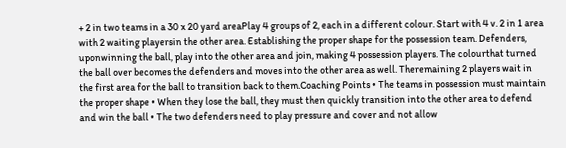+ 2 in two teams in a 30 x 20 yard areaPlay 4 groups of 2, each in a different colour. Start with 4 v. 2 in 1 area with 2 waiting playersin the other area. Establishing the proper shape for the possession team. Defenders, uponwinning the ball, play into the other area and join, making 4 possession players. The colourthat turned the ball over becomes the defenders and moves into the other area as well. Theremaining 2 players wait in the first area for the ball to transition back to them.Coaching Points • The teams in possession must maintain the proper shape • When they lose the ball, they must then quickly transition into the other area to defend and win the ball • The two defenders need to play pressure and cover and not allow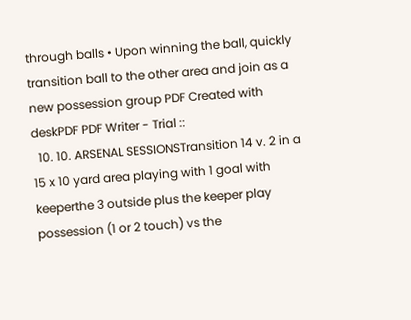through balls • Upon winning the ball, quickly transition ball to the other area and join as a new possession group PDF Created with deskPDF PDF Writer - Trial ::
  10. 10. ARSENAL SESSIONSTransition 14 v. 2 in a 15 x 10 yard area playing with 1 goal with keeperthe 3 outside plus the keeper play possession (1 or 2 touch) vs the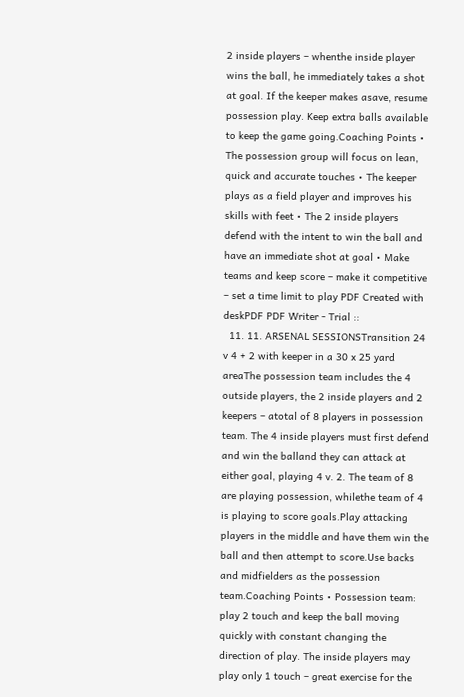2 inside players – whenthe inside player wins the ball, he immediately takes a shot at goal. If the keeper makes asave, resume possession play. Keep extra balls available to keep the game going.Coaching Points • The possession group will focus on lean, quick and accurate touches • The keeper plays as a field player and improves his skills with feet • The 2 inside players defend with the intent to win the ball and have an immediate shot at goal • Make teams and keep score – make it competitive – set a time limit to play PDF Created with deskPDF PDF Writer - Trial ::
  11. 11. ARSENAL SESSIONSTransition 24 v 4 + 2 with keeper in a 30 x 25 yard areaThe possession team includes the 4 outside players, the 2 inside players and 2 keepers – atotal of 8 players in possession team. The 4 inside players must first defend and win the balland they can attack at either goal, playing 4 v. 2. The team of 8 are playing possession, whilethe team of 4 is playing to score goals.Play attacking players in the middle and have them win the ball and then attempt to score.Use backs and midfielders as the possession team.Coaching Points • Possession team: play 2 touch and keep the ball moving quickly with constant changing the direction of play. The inside players may play only 1 touch – great exercise for the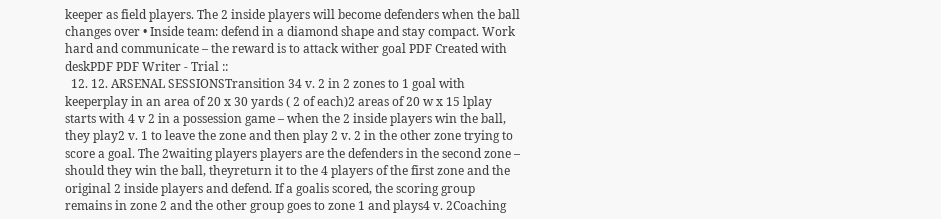keeper as field players. The 2 inside players will become defenders when the ball changes over • Inside team: defend in a diamond shape and stay compact. Work hard and communicate – the reward is to attack wither goal PDF Created with deskPDF PDF Writer - Trial ::
  12. 12. ARSENAL SESSIONSTransition 34 v. 2 in 2 zones to 1 goal with keeperplay in an area of 20 x 30 yards ( 2 of each)2 areas of 20 w x 15 lplay starts with 4 v 2 in a possession game – when the 2 inside players win the ball, they play2 v. 1 to leave the zone and then play 2 v. 2 in the other zone trying to score a goal. The 2waiting players players are the defenders in the second zone – should they win the ball, theyreturn it to the 4 players of the first zone and the original 2 inside players and defend. If a goalis scored, the scoring group remains in zone 2 and the other group goes to zone 1 and plays4 v. 2Coaching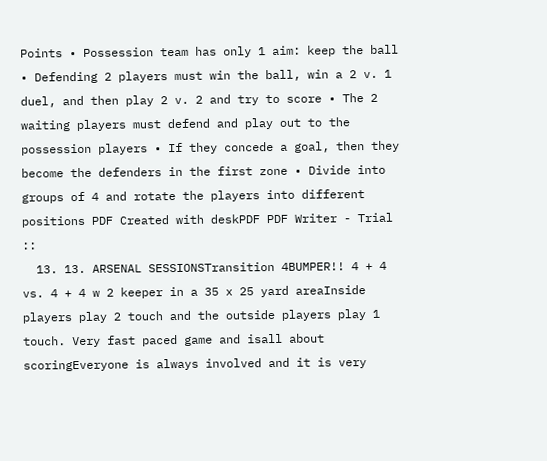Points • Possession team has only 1 aim: keep the ball • Defending 2 players must win the ball, win a 2 v. 1 duel, and then play 2 v. 2 and try to score • The 2 waiting players must defend and play out to the possession players • If they concede a goal, then they become the defenders in the first zone • Divide into groups of 4 and rotate the players into different positions PDF Created with deskPDF PDF Writer - Trial ::
  13. 13. ARSENAL SESSIONSTransition 4BUMPER!! 4 + 4 vs. 4 + 4 w 2 keeper in a 35 x 25 yard areaInside players play 2 touch and the outside players play 1 touch. Very fast paced game and isall about scoringEveryone is always involved and it is very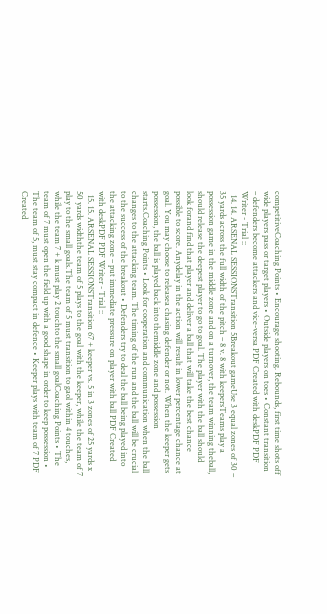competitiveCoaching Points • Encourage shooting. Rebounds, first time shots off wide players pass or target players • Outside players on toes • Constant transition – defenders become attackers and vice-versa PDF Created with deskPDF PDF Writer - Trial ::
  14. 14. ARSENAL SESSIONSTransition 5Breakout gameUse 3 equal zones of 30 – 35 yards across the full width of the pitch – 8 v. 8 with keepersTeams play a possession game in the middle zone and on a turnover, the team winning theball, should release the deepest player to go to goal. The player with the ball should look forand find that player and deliver a ball that will take the best chance possible to score. Anydelay in the action will result in lower percentage chance at goal. You may choose to releasea chasing defender or not. When the keeper gets possession, the ball is played back into themiddle zone and possession starts.Coaching Points • Look for cooperation and communication when the ball changes to the attacking team. The timing of the run and the ball will be crucial to the success of the breakout • Defenders try to deal the ball being played into the attacking zone – put immediate pressure on player with ball PDF Created with deskPDF PDF Writer - Trial ::
  15. 15. ARSENAL SESSIONSTransition 67 + keeper vs. 5 in 3 zones of 25 yards x 50 yards widththe team of 5 plays to the goal with the keeper, while the team of 7 play to the small goals.The team of 5 must transition to gaol within 4 touches, while the team 7 + k must play 2 touchto the small goalCoaching Points • The team of 7 must open the field up with a good shape in order to keep possession • The team of 5, must stay compact in defence • Keeper plays with team of 7 PDF Created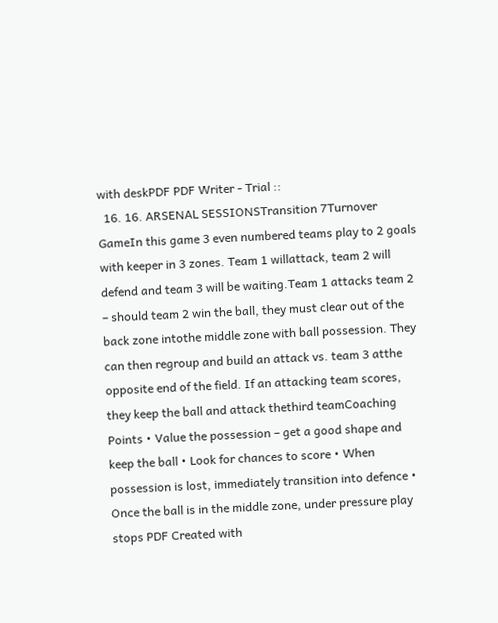with deskPDF PDF Writer - Trial ::
  16. 16. ARSENAL SESSIONSTransition 7Turnover GameIn this game 3 even numbered teams play to 2 goals with keeper in 3 zones. Team 1 willattack, team 2 will defend and team 3 will be waiting.Team 1 attacks team 2 – should team 2 win the ball, they must clear out of the back zone intothe middle zone with ball possession. They can then regroup and build an attack vs. team 3 atthe opposite end of the field. If an attacking team scores, they keep the ball and attack thethird teamCoaching Points • Value the possession – get a good shape and keep the ball • Look for chances to score • When possession is lost, immediately transition into defence • Once the ball is in the middle zone, under pressure play stops PDF Created with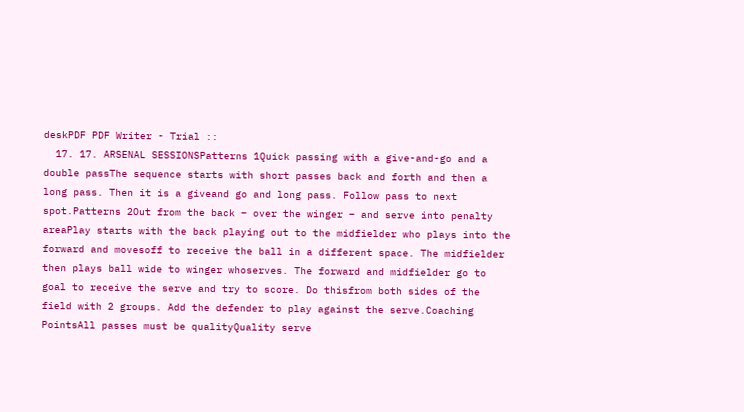deskPDF PDF Writer - Trial ::
  17. 17. ARSENAL SESSIONSPatterns 1Quick passing with a give-and-go and a double passThe sequence starts with short passes back and forth and then a long pass. Then it is a giveand go and long pass. Follow pass to next spot.Patterns 2Out from the back – over the winger – and serve into penalty areaPlay starts with the back playing out to the midfielder who plays into the forward and movesoff to receive the ball in a different space. The midfielder then plays ball wide to winger whoserves. The forward and midfielder go to goal to receive the serve and try to score. Do thisfrom both sides of the field with 2 groups. Add the defender to play against the serve.Coaching PointsAll passes must be qualityQuality serve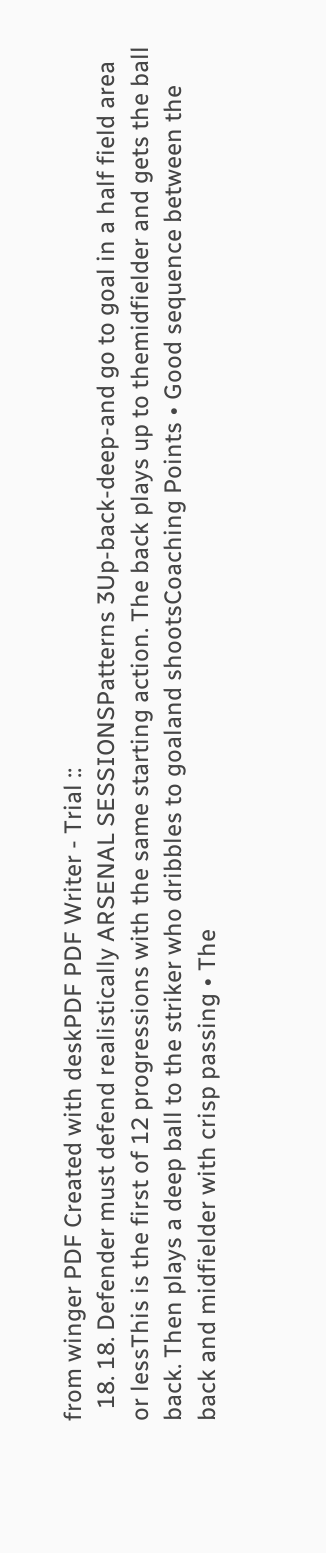from winger PDF Created with deskPDF PDF Writer - Trial ::
  18. 18. Defender must defend realistically ARSENAL SESSIONSPatterns 3Up-back-deep-and go to goal in a half field area or lessThis is the first of 12 progressions with the same starting action. The back plays up to themidfielder and gets the ball back. Then plays a deep ball to the striker who dribbles to goaland shootsCoaching Points • Good sequence between the back and midfielder with crisp passing • The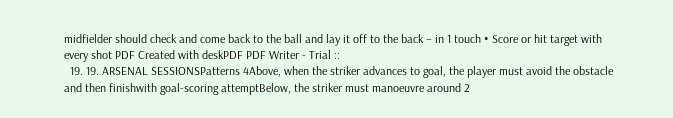midfielder should check and come back to the ball and lay it off to the back – in 1 touch • Score or hit target with every shot PDF Created with deskPDF PDF Writer - Trial ::
  19. 19. ARSENAL SESSIONSPatterns 4Above, when the striker advances to goal, the player must avoid the obstacle and then finishwith goal-scoring attemptBelow, the striker must manoeuvre around 2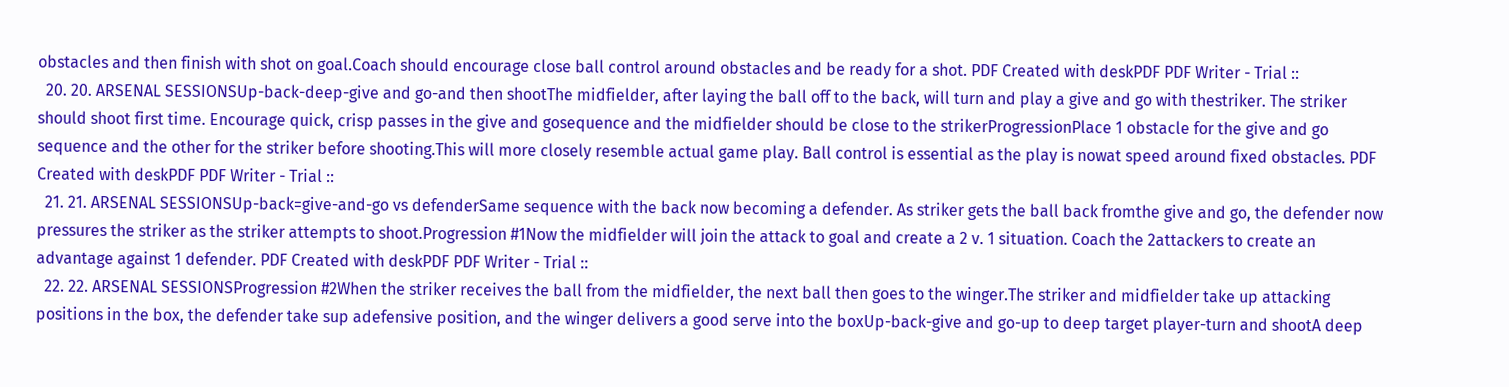obstacles and then finish with shot on goal.Coach should encourage close ball control around obstacles and be ready for a shot. PDF Created with deskPDF PDF Writer - Trial ::
  20. 20. ARSENAL SESSIONSUp-back-deep-give and go-and then shootThe midfielder, after laying the ball off to the back, will turn and play a give and go with thestriker. The striker should shoot first time. Encourage quick, crisp passes in the give and gosequence and the midfielder should be close to the strikerProgressionPlace 1 obstacle for the give and go sequence and the other for the striker before shooting.This will more closely resemble actual game play. Ball control is essential as the play is nowat speed around fixed obstacles. PDF Created with deskPDF PDF Writer - Trial ::
  21. 21. ARSENAL SESSIONSUp-back=give-and-go vs defenderSame sequence with the back now becoming a defender. As striker gets the ball back fromthe give and go, the defender now pressures the striker as the striker attempts to shoot.Progression #1Now the midfielder will join the attack to goal and create a 2 v. 1 situation. Coach the 2attackers to create an advantage against 1 defender. PDF Created with deskPDF PDF Writer - Trial ::
  22. 22. ARSENAL SESSIONSProgression #2When the striker receives the ball from the midfielder, the next ball then goes to the winger.The striker and midfielder take up attacking positions in the box, the defender take sup adefensive position, and the winger delivers a good serve into the boxUp-back-give and go-up to deep target player-turn and shootA deep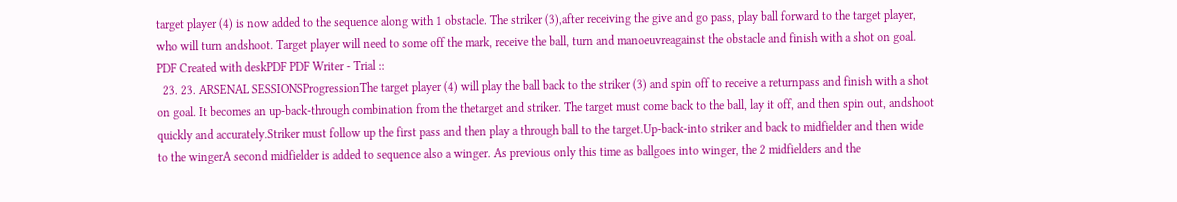target player (4) is now added to the sequence along with 1 obstacle. The striker (3),after receiving the give and go pass, play ball forward to the target player, who will turn andshoot. Target player will need to some off the mark, receive the ball, turn and manoeuvreagainst the obstacle and finish with a shot on goal. PDF Created with deskPDF PDF Writer - Trial ::
  23. 23. ARSENAL SESSIONSProgressionThe target player (4) will play the ball back to the striker (3) and spin off to receive a returnpass and finish with a shot on goal. It becomes an up-back-through combination from the thetarget and striker. The target must come back to the ball, lay it off, and then spin out, andshoot quickly and accurately.Striker must follow up the first pass and then play a through ball to the target.Up-back-into striker and back to midfielder and then wide to the wingerA second midfielder is added to sequence also a winger. As previous only this time as ballgoes into winger, the 2 midfielders and the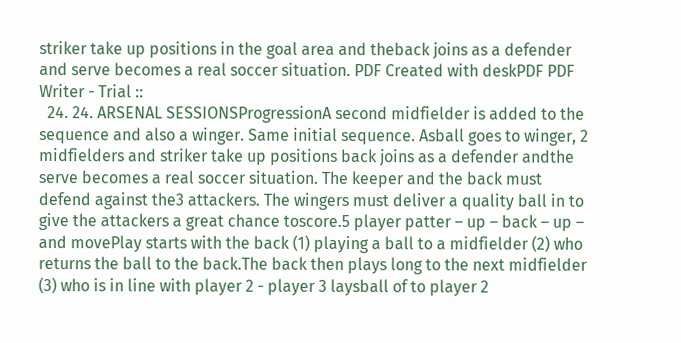striker take up positions in the goal area and theback joins as a defender and serve becomes a real soccer situation. PDF Created with deskPDF PDF Writer - Trial ::
  24. 24. ARSENAL SESSIONSProgressionA second midfielder is added to the sequence and also a winger. Same initial sequence. Asball goes to winger, 2 midfielders and striker take up positions back joins as a defender andthe serve becomes a real soccer situation. The keeper and the back must defend against the3 attackers. The wingers must deliver a quality ball in to give the attackers a great chance toscore.5 player patter – up – back – up – and movePlay starts with the back (1) playing a ball to a midfielder (2) who returns the ball to the back.The back then plays long to the next midfielder (3) who is in line with player 2 - player 3 laysball of to player 2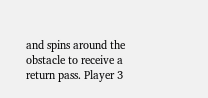and spins around the obstacle to receive a return pass. Player 3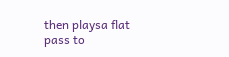then playsa flat pass to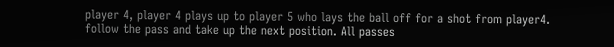player 4, player 4 plays up to player 5 who lays the ball off for a shot from player4. follow the pass and take up the next position. All passes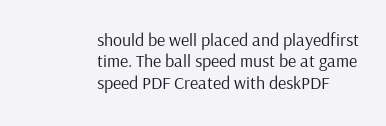should be well placed and playedfirst time. The ball speed must be at game speed PDF Created with deskPDF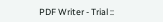PDF Writer - Trial ::